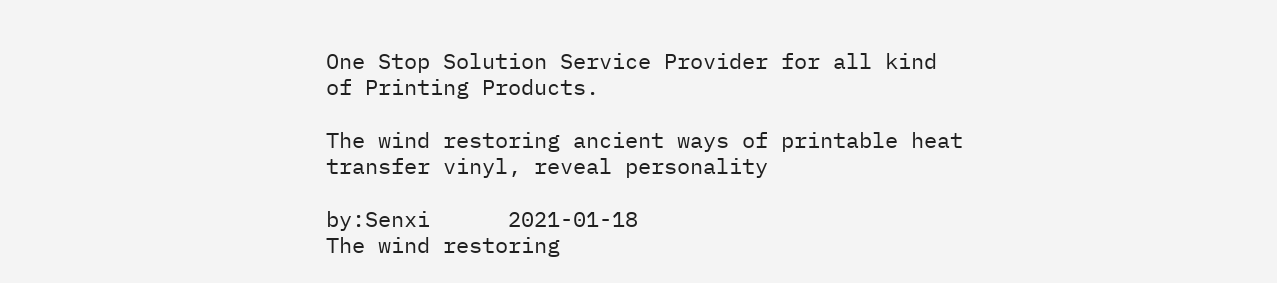One Stop Solution Service Provider for all kind of Printing Products.

The wind restoring ancient ways of printable heat transfer vinyl, reveal personality

by:Senxi      2021-01-18
The wind restoring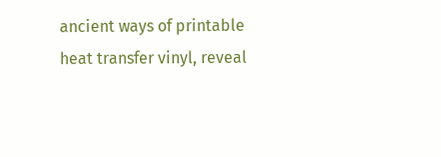ancient ways of printable heat transfer vinyl, reveal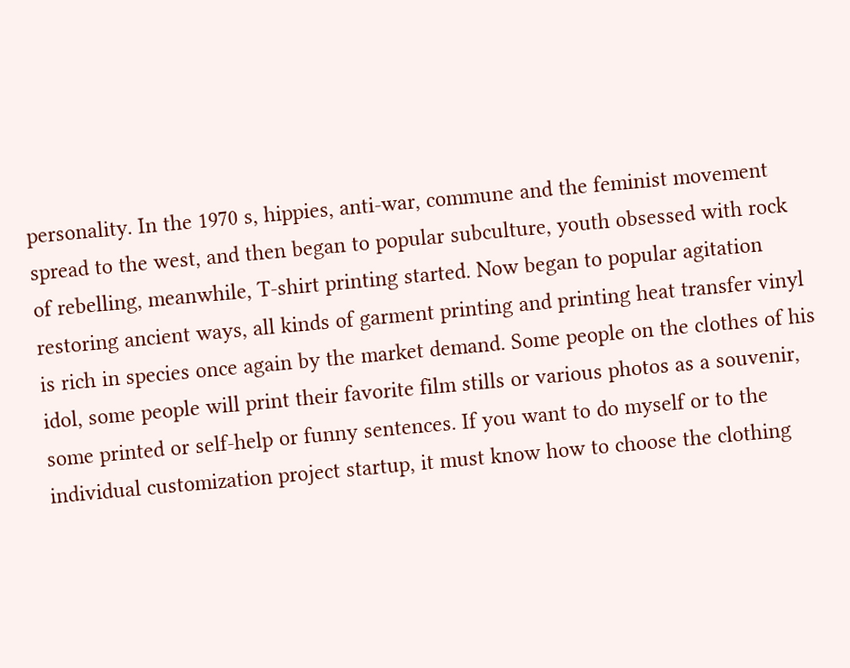personality. In the 1970 s, hippies, anti-war, commune and the feminist movement spread to the west, and then began to popular subculture, youth obsessed with rock of rebelling, meanwhile, T-shirt printing started. Now began to popular agitation restoring ancient ways, all kinds of garment printing and printing heat transfer vinyl is rich in species once again by the market demand. Some people on the clothes of his idol, some people will print their favorite film stills or various photos as a souvenir, some printed or self-help or funny sentences. If you want to do myself or to the individual customization project startup, it must know how to choose the clothing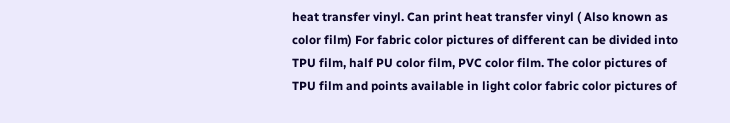heat transfer vinyl. Can print heat transfer vinyl ( Also known as color film) For fabric color pictures of different can be divided into TPU film, half PU color film, PVC color film. The color pictures of TPU film and points available in light color fabric color pictures of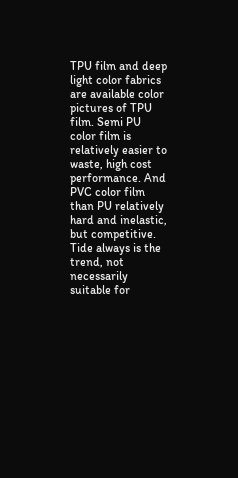TPU film and deep light color fabrics are available color pictures of TPU film. Semi PU color film is relatively easier to waste, high cost performance. And PVC color film than PU relatively hard and inelastic, but competitive. Tide always is the trend, not necessarily suitable for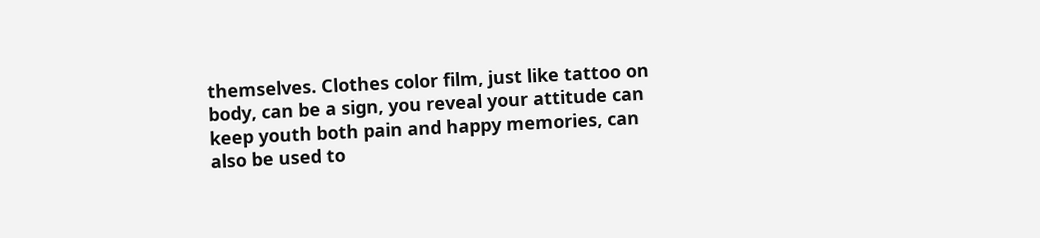themselves. Clothes color film, just like tattoo on body, can be a sign, you reveal your attitude can keep youth both pain and happy memories, can also be used to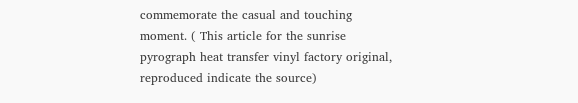commemorate the casual and touching moment. ( This article for the sunrise pyrograph heat transfer vinyl factory original, reproduced indicate the source)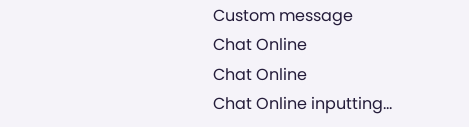Custom message
Chat Online
Chat Online
Chat Online inputting...